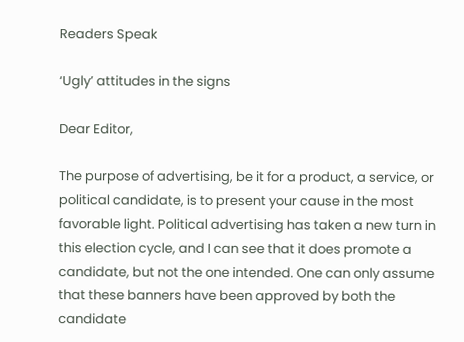Readers Speak

‘Ugly’ attitudes in the signs

Dear Editor,

The purpose of advertising, be it for a product, a service, or political candidate, is to present your cause in the most favorable light. Political advertising has taken a new turn in this election cycle, and I can see that it does promote a candidate, but not the one intended. One can only assume that these banners have been approved by both the candidate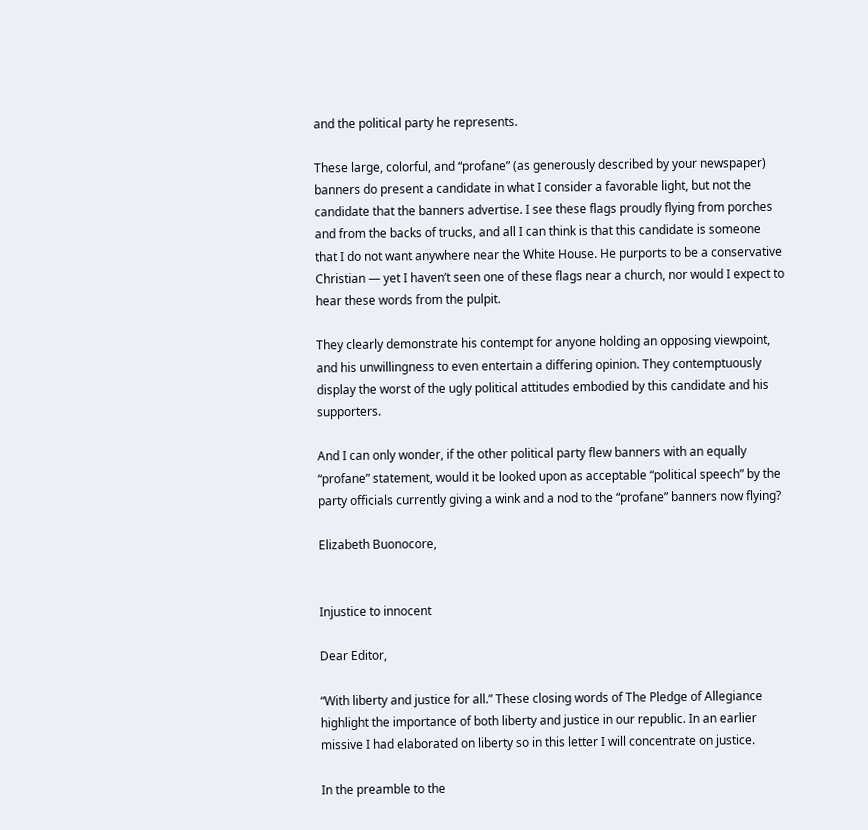and the political party he represents.

These large, colorful, and “profane” (as generously described by your newspaper) banners do present a candidate in what I consider a favorable light, but not the candidate that the banners advertise. I see these flags proudly flying from porches and from the backs of trucks, and all I can think is that this candidate is someone that I do not want anywhere near the White House. He purports to be a conservative Christian — yet I haven’t seen one of these flags near a church, nor would I expect to hear these words from the pulpit.

They clearly demonstrate his contempt for anyone holding an opposing viewpoint, and his unwillingness to even entertain a differing opinion. They contemptuously display the worst of the ugly political attitudes embodied by this candidate and his supporters.

And I can only wonder, if the other political party flew banners with an equally “profane” statement, would it be looked upon as acceptable “political speech” by the party officials currently giving a wink and a nod to the “profane” banners now flying?

Elizabeth Buonocore,


Injustice to innocent

Dear Editor,

“With liberty and justice for all.” These closing words of The Pledge of Allegiance highlight the importance of both liberty and justice in our republic. In an earlier missive I had elaborated on liberty so in this letter I will concentrate on justice.

In the preamble to the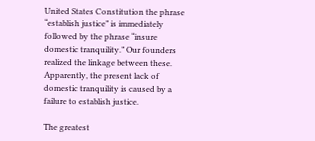United States Constitution the phrase “establish justice” is immediately followed by the phrase “insure domestic tranquility.” Our founders realized the linkage between these. Apparently, the present lack of domestic tranquility is caused by a failure to establish justice.

The greatest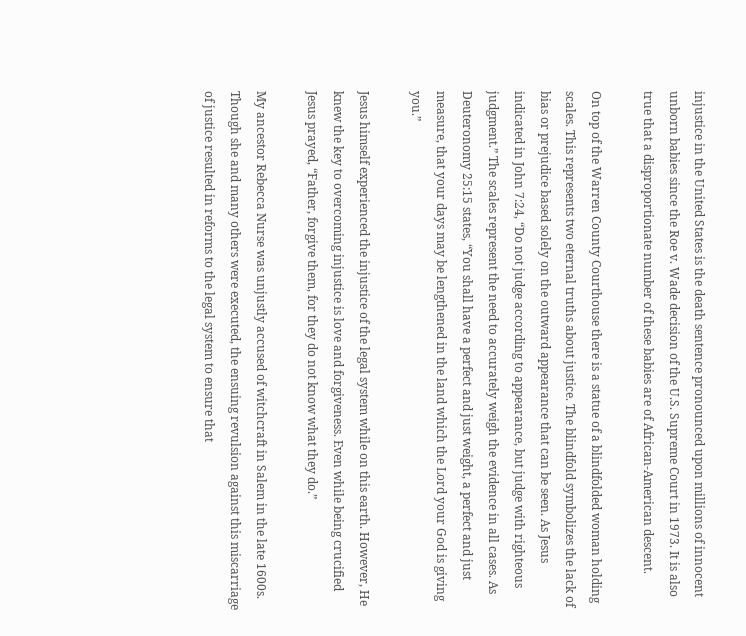injustice in the United States is the death sentence pronounced upon millions of innocent unborn babies since the Roe v. Wade decision of the U.S. Supreme Court in 1973. It is also true that a disproportionate number of these babies are of African-American descent.

On top of the Warren County Courthouse there is a statue of a blindfolded woman holding scales. This represents two eternal truths about justice. The blindfold symbolizes the lack of bias or prejudice based solely on the outward appearance that can be seen. As Jesus indicated in John 7:24, “Do not judge according to appearance, but judge with righteous judgment.” The scales represent the need to accurately weigh the evidence in all cases. As Deuteronomy 25:15 states, “You shall have a perfect and just weight, a perfect and just measure, that your days may be lengthened in the land which the Lord your God is giving you.”

Jesus himself experienced the injustice of the legal system while on this earth. However, He knew the key to overcoming injustice is love and forgiveness. Even while being crucified Jesus prayed, “Father, forgive them, for they do not know what they do.”

My ancestor Rebecca Nurse was unjustly accused of witchcraft in Salem in the late 1600s. Though she and many others were executed, the ensuing revulsion against this miscarriage of justice resulted in reforms to the legal system to ensure that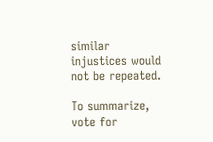similar injustices would not be repeated.

To summarize, vote for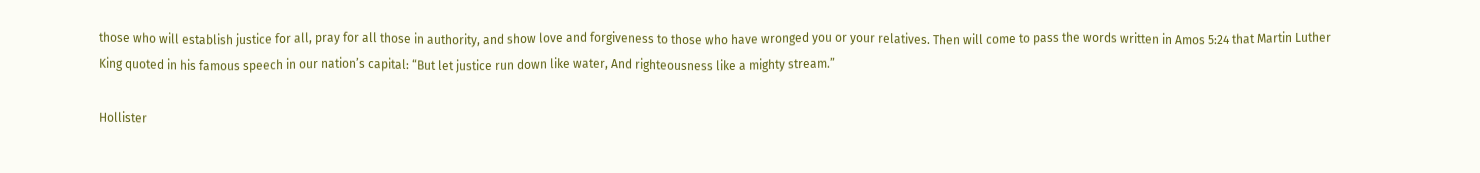those who will establish justice for all, pray for all those in authority, and show love and forgiveness to those who have wronged you or your relatives. Then will come to pass the words written in Amos 5:24 that Martin Luther King quoted in his famous speech in our nation’s capital: “But let justice run down like water, And righteousness like a mighty stream.”

Hollister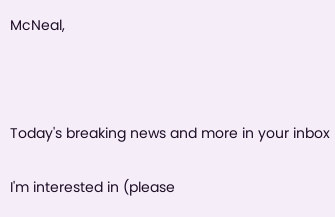McNeal,



Today's breaking news and more in your inbox

I'm interested in (please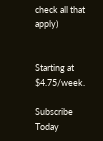check all that apply)


Starting at $4.75/week.

Subscribe Today